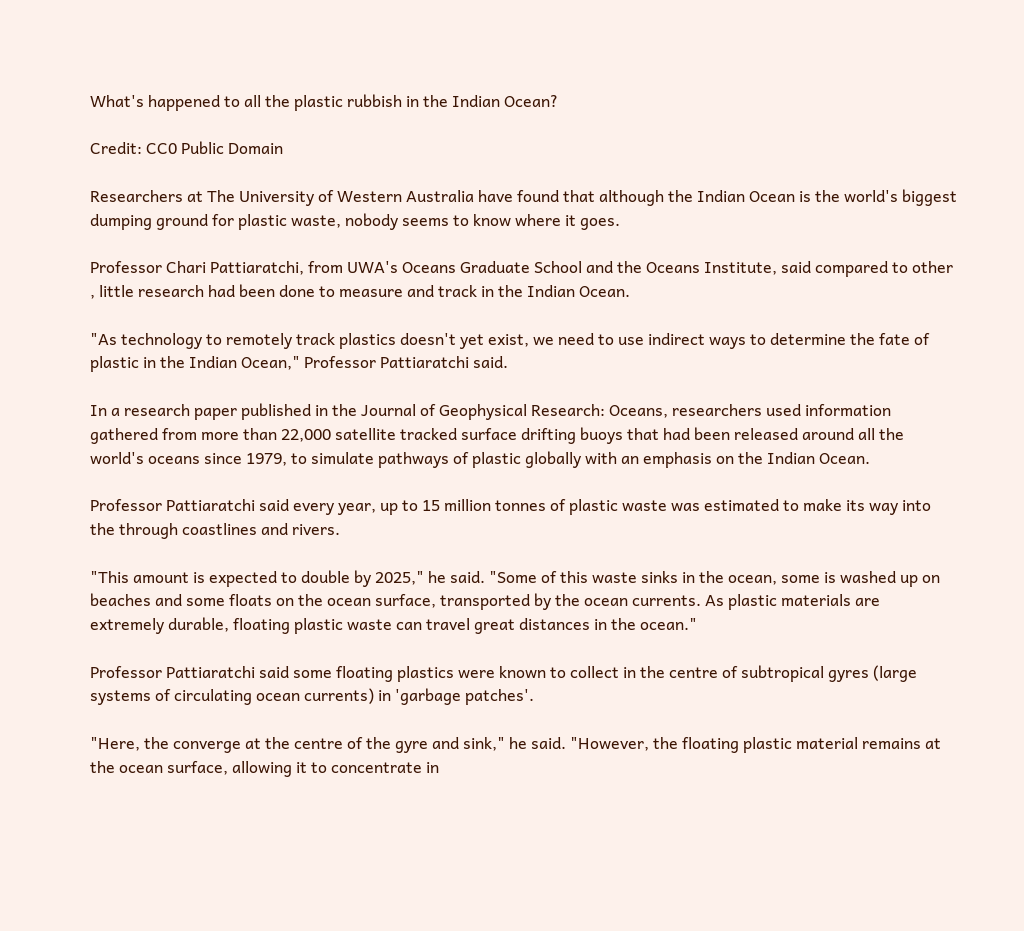What's happened to all the plastic rubbish in the Indian Ocean?

Credit: CC0 Public Domain

Researchers at The University of Western Australia have found that although the Indian Ocean is the world's biggest dumping ground for plastic waste, nobody seems to know where it goes.

Professor Chari Pattiaratchi, from UWA's Oceans Graduate School and the Oceans Institute, said compared to other , little research had been done to measure and track in the Indian Ocean.

"As technology to remotely track plastics doesn't yet exist, we need to use indirect ways to determine the fate of plastic in the Indian Ocean," Professor Pattiaratchi said.

In a research paper published in the Journal of Geophysical Research: Oceans, researchers used information gathered from more than 22,000 satellite tracked surface drifting buoys that had been released around all the world's oceans since 1979, to simulate pathways of plastic globally with an emphasis on the Indian Ocean.

Professor Pattiaratchi said every year, up to 15 million tonnes of plastic waste was estimated to make its way into the through coastlines and rivers.

"This amount is expected to double by 2025," he said. "Some of this waste sinks in the ocean, some is washed up on beaches and some floats on the ocean surface, transported by the ocean currents. As plastic materials are extremely durable, floating plastic waste can travel great distances in the ocean."

Professor Pattiaratchi said some floating plastics were known to collect in the centre of subtropical gyres (large systems of circulating ocean currents) in 'garbage patches'.

"Here, the converge at the centre of the gyre and sink," he said. "However, the floating plastic material remains at the ocean surface, allowing it to concentrate in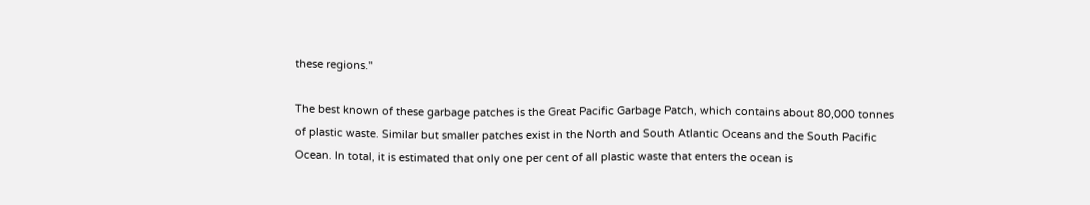these regions."

The best known of these garbage patches is the Great Pacific Garbage Patch, which contains about 80,000 tonnes of plastic waste. Similar but smaller patches exist in the North and South Atlantic Oceans and the South Pacific Ocean. In total, it is estimated that only one per cent of all plastic waste that enters the ocean is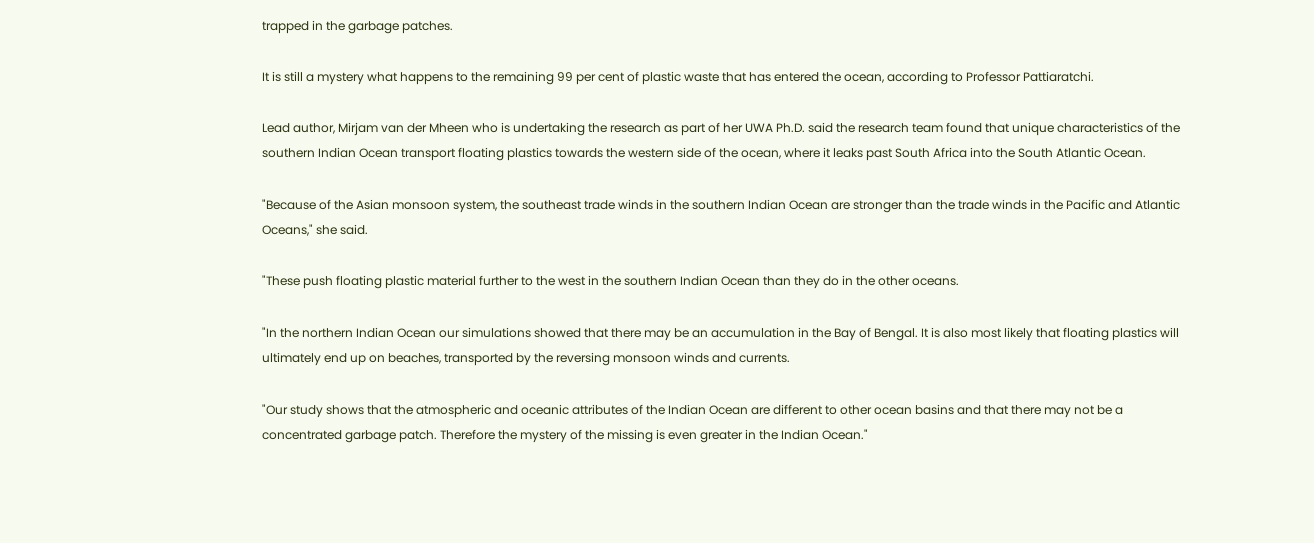trapped in the garbage patches.

It is still a mystery what happens to the remaining 99 per cent of plastic waste that has entered the ocean, according to Professor Pattiaratchi.

Lead author, Mirjam van der Mheen who is undertaking the research as part of her UWA Ph.D. said the research team found that unique characteristics of the southern Indian Ocean transport floating plastics towards the western side of the ocean, where it leaks past South Africa into the South Atlantic Ocean.

"Because of the Asian monsoon system, the southeast trade winds in the southern Indian Ocean are stronger than the trade winds in the Pacific and Atlantic Oceans," she said.

"These push floating plastic material further to the west in the southern Indian Ocean than they do in the other oceans.

"In the northern Indian Ocean our simulations showed that there may be an accumulation in the Bay of Bengal. It is also most likely that floating plastics will ultimately end up on beaches, transported by the reversing monsoon winds and currents.

"Our study shows that the atmospheric and oceanic attributes of the Indian Ocean are different to other ocean basins and that there may not be a concentrated garbage patch. Therefore the mystery of the missing is even greater in the Indian Ocean."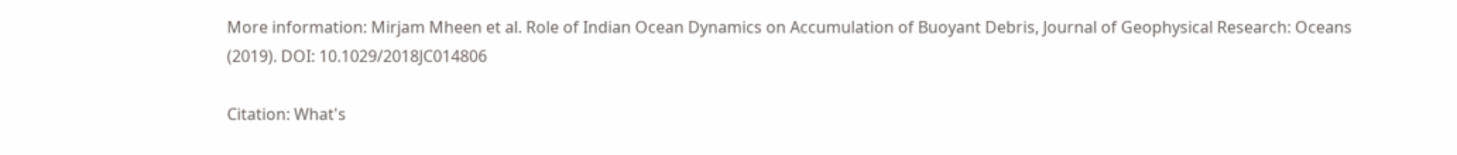More information: Mirjam Mheen et al. Role of Indian Ocean Dynamics on Accumulation of Buoyant Debris, Journal of Geophysical Research: Oceans (2019). DOI: 10.1029/2018JC014806

Citation: What's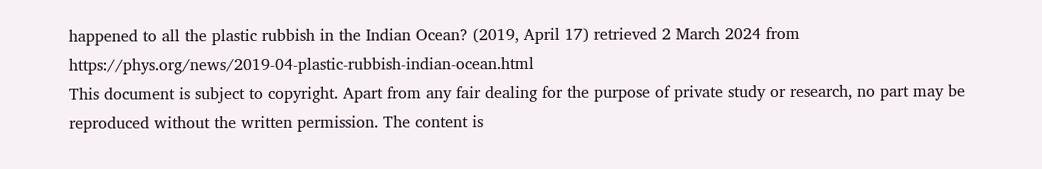happened to all the plastic rubbish in the Indian Ocean? (2019, April 17) retrieved 2 March 2024 from https://phys.org/news/2019-04-plastic-rubbish-indian-ocean.html
This document is subject to copyright. Apart from any fair dealing for the purpose of private study or research, no part may be reproduced without the written permission. The content is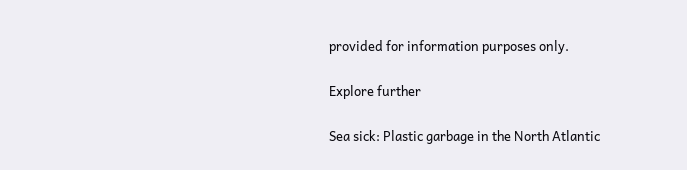provided for information purposes only.

Explore further

Sea sick: Plastic garbage in the North Atlantic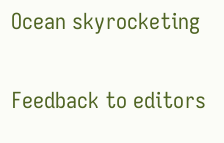Ocean skyrocketing


Feedback to editors